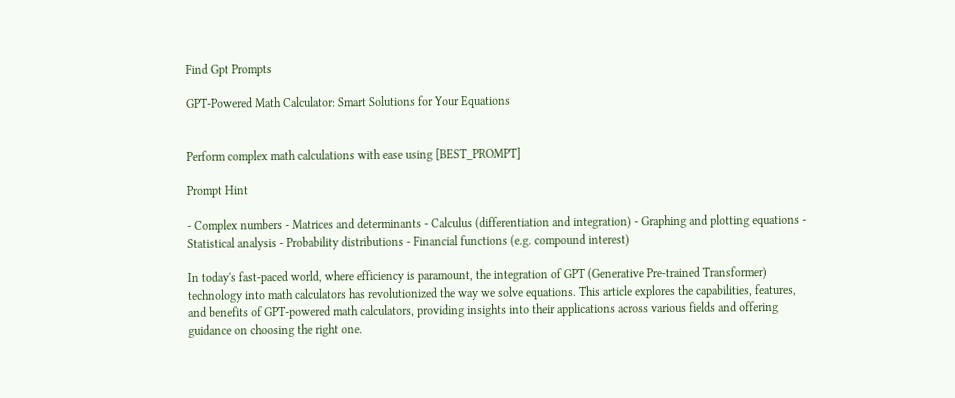Find Gpt Prompts

GPT-Powered Math Calculator: Smart Solutions for Your Equations


Perform complex math calculations with ease using [BEST_PROMPT]

Prompt Hint

- Complex numbers - Matrices and determinants - Calculus (differentiation and integration) - Graphing and plotting equations - Statistical analysis - Probability distributions - Financial functions (e.g. compound interest)

In today's fast-paced world, where efficiency is paramount, the integration of GPT (Generative Pre-trained Transformer) technology into math calculators has revolutionized the way we solve equations. This article explores the capabilities, features, and benefits of GPT-powered math calculators, providing insights into their applications across various fields and offering guidance on choosing the right one.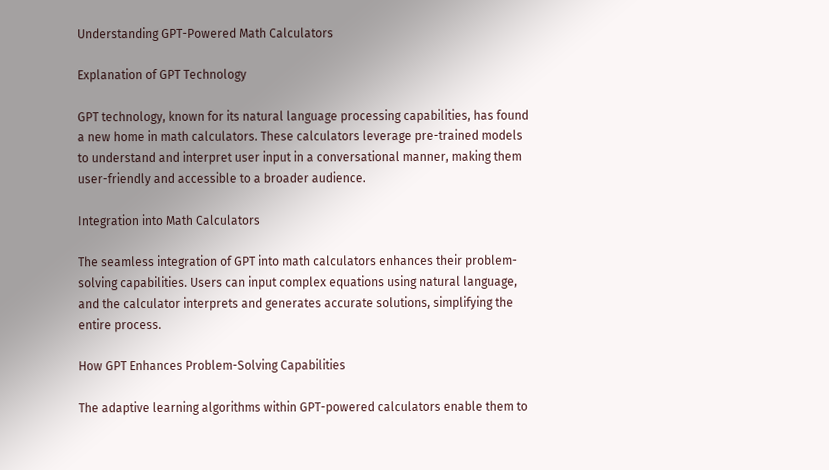Understanding GPT-Powered Math Calculators

Explanation of GPT Technology

GPT technology, known for its natural language processing capabilities, has found a new home in math calculators. These calculators leverage pre-trained models to understand and interpret user input in a conversational manner, making them user-friendly and accessible to a broader audience.

Integration into Math Calculators

The seamless integration of GPT into math calculators enhances their problem-solving capabilities. Users can input complex equations using natural language, and the calculator interprets and generates accurate solutions, simplifying the entire process.

How GPT Enhances Problem-Solving Capabilities

The adaptive learning algorithms within GPT-powered calculators enable them to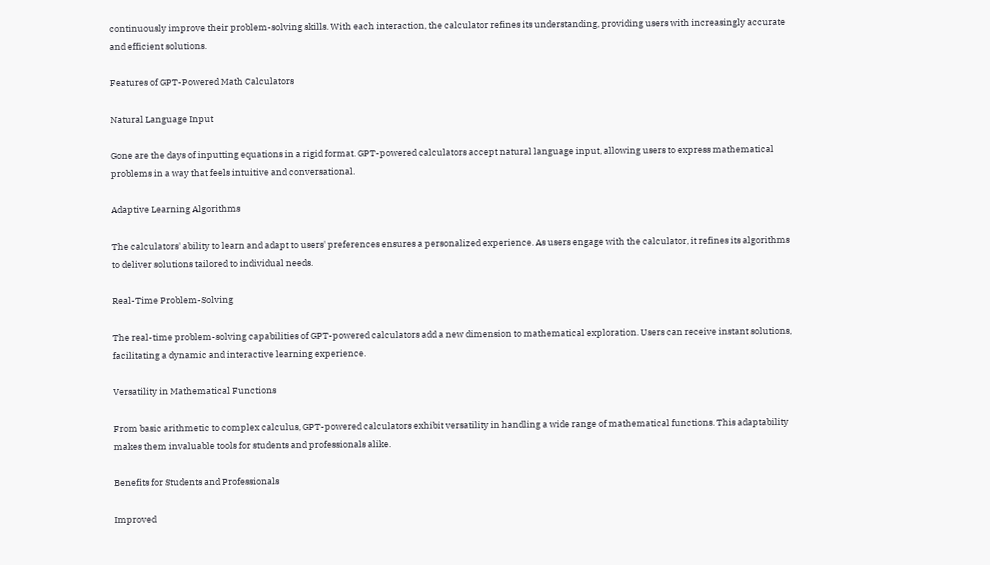continuously improve their problem-solving skills. With each interaction, the calculator refines its understanding, providing users with increasingly accurate and efficient solutions.

Features of GPT-Powered Math Calculators

Natural Language Input

Gone are the days of inputting equations in a rigid format. GPT-powered calculators accept natural language input, allowing users to express mathematical problems in a way that feels intuitive and conversational.

Adaptive Learning Algorithms

The calculators' ability to learn and adapt to users' preferences ensures a personalized experience. As users engage with the calculator, it refines its algorithms to deliver solutions tailored to individual needs.

Real-Time Problem-Solving

The real-time problem-solving capabilities of GPT-powered calculators add a new dimension to mathematical exploration. Users can receive instant solutions, facilitating a dynamic and interactive learning experience.

Versatility in Mathematical Functions

From basic arithmetic to complex calculus, GPT-powered calculators exhibit versatility in handling a wide range of mathematical functions. This adaptability makes them invaluable tools for students and professionals alike.

Benefits for Students and Professionals

Improved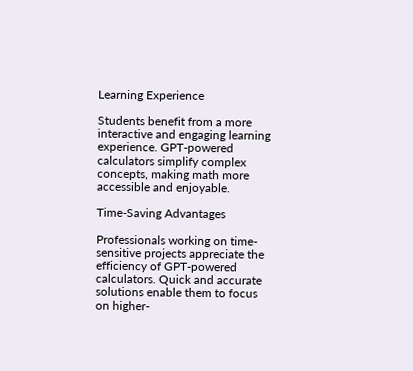Learning Experience

Students benefit from a more interactive and engaging learning experience. GPT-powered calculators simplify complex concepts, making math more accessible and enjoyable.

Time-Saving Advantages

Professionals working on time-sensitive projects appreciate the efficiency of GPT-powered calculators. Quick and accurate solutions enable them to focus on higher-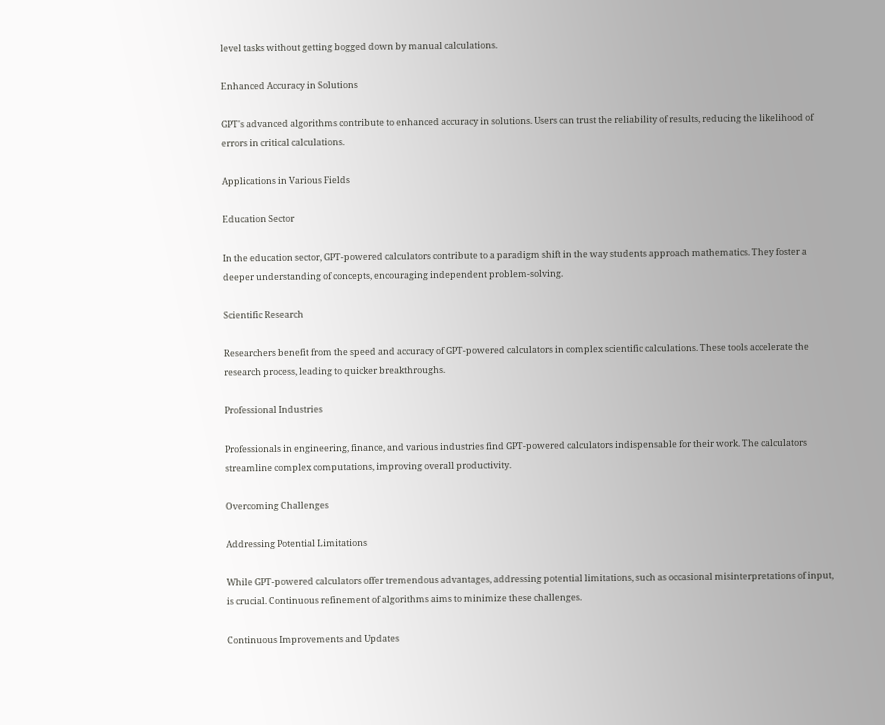level tasks without getting bogged down by manual calculations.

Enhanced Accuracy in Solutions

GPT's advanced algorithms contribute to enhanced accuracy in solutions. Users can trust the reliability of results, reducing the likelihood of errors in critical calculations.

Applications in Various Fields

Education Sector

In the education sector, GPT-powered calculators contribute to a paradigm shift in the way students approach mathematics. They foster a deeper understanding of concepts, encouraging independent problem-solving.

Scientific Research

Researchers benefit from the speed and accuracy of GPT-powered calculators in complex scientific calculations. These tools accelerate the research process, leading to quicker breakthroughs.

Professional Industries

Professionals in engineering, finance, and various industries find GPT-powered calculators indispensable for their work. The calculators streamline complex computations, improving overall productivity.

Overcoming Challenges

Addressing Potential Limitations

While GPT-powered calculators offer tremendous advantages, addressing potential limitations, such as occasional misinterpretations of input, is crucial. Continuous refinement of algorithms aims to minimize these challenges.

Continuous Improvements and Updates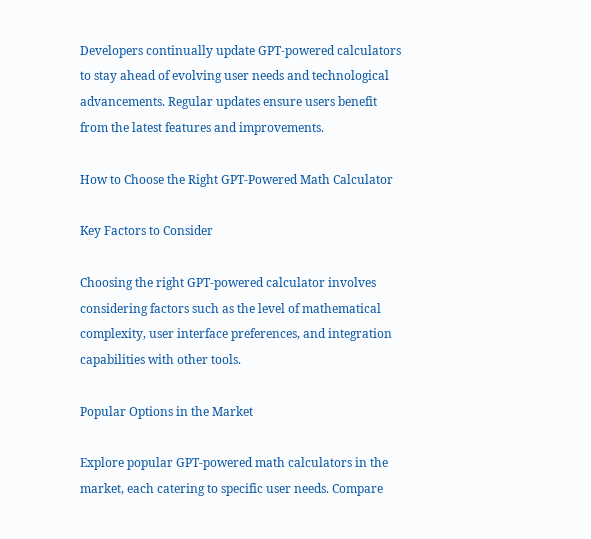Developers continually update GPT-powered calculators to stay ahead of evolving user needs and technological advancements. Regular updates ensure users benefit from the latest features and improvements.

How to Choose the Right GPT-Powered Math Calculator

Key Factors to Consider

Choosing the right GPT-powered calculator involves considering factors such as the level of mathematical complexity, user interface preferences, and integration capabilities with other tools.

Popular Options in the Market

Explore popular GPT-powered math calculators in the market, each catering to specific user needs. Compare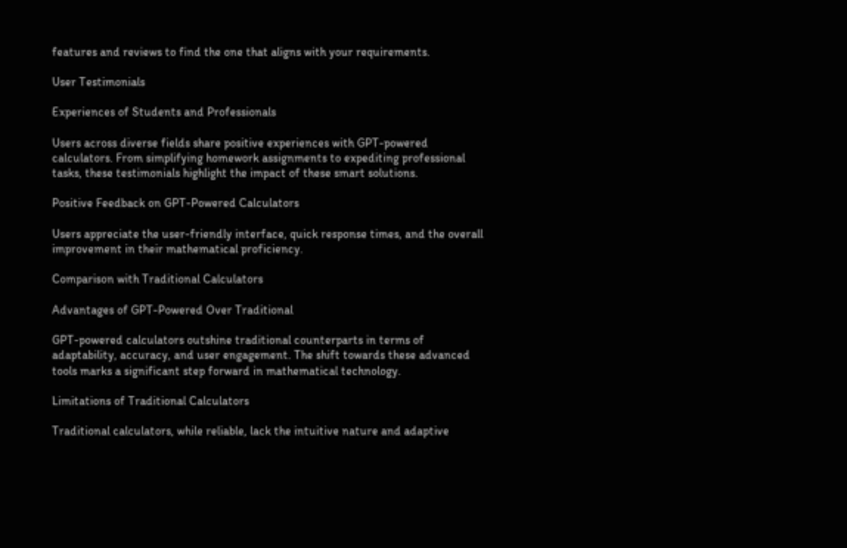features and reviews to find the one that aligns with your requirements.

User Testimonials

Experiences of Students and Professionals

Users across diverse fields share positive experiences with GPT-powered calculators. From simplifying homework assignments to expediting professional tasks, these testimonials highlight the impact of these smart solutions.

Positive Feedback on GPT-Powered Calculators

Users appreciate the user-friendly interface, quick response times, and the overall improvement in their mathematical proficiency.

Comparison with Traditional Calculators

Advantages of GPT-Powered Over Traditional

GPT-powered calculators outshine traditional counterparts in terms of adaptability, accuracy, and user engagement. The shift towards these advanced tools marks a significant step forward in mathematical technology.

Limitations of Traditional Calculators

Traditional calculators, while reliable, lack the intuitive nature and adaptive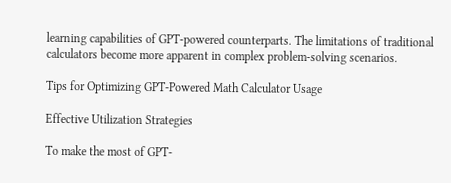learning capabilities of GPT-powered counterparts. The limitations of traditional calculators become more apparent in complex problem-solving scenarios.

Tips for Optimizing GPT-Powered Math Calculator Usage

Effective Utilization Strategies

To make the most of GPT-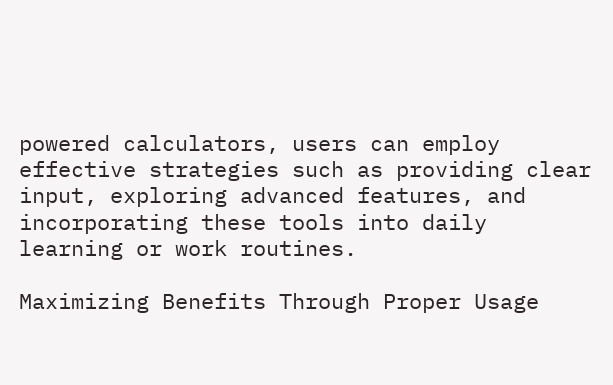powered calculators, users can employ effective strategies such as providing clear input, exploring advanced features, and incorporating these tools into daily learning or work routines.

Maximizing Benefits Through Proper Usage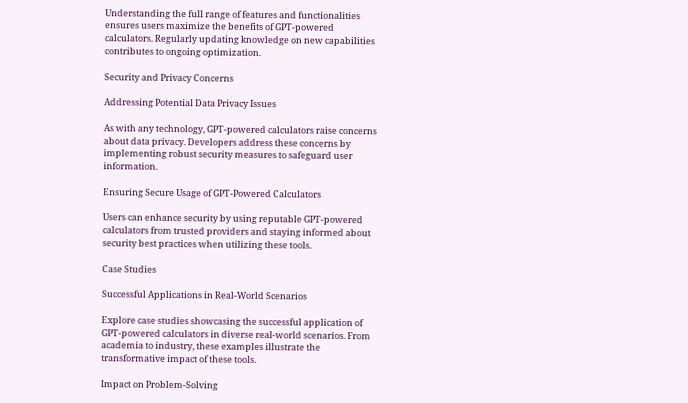Understanding the full range of features and functionalities ensures users maximize the benefits of GPT-powered calculators. Regularly updating knowledge on new capabilities contributes to ongoing optimization.

Security and Privacy Concerns

Addressing Potential Data Privacy Issues

As with any technology, GPT-powered calculators raise concerns about data privacy. Developers address these concerns by implementing robust security measures to safeguard user information.

Ensuring Secure Usage of GPT-Powered Calculators

Users can enhance security by using reputable GPT-powered calculators from trusted providers and staying informed about security best practices when utilizing these tools.

Case Studies

Successful Applications in Real-World Scenarios

Explore case studies showcasing the successful application of GPT-powered calculators in diverse real-world scenarios. From academia to industry, these examples illustrate the transformative impact of these tools.

Impact on Problem-Solving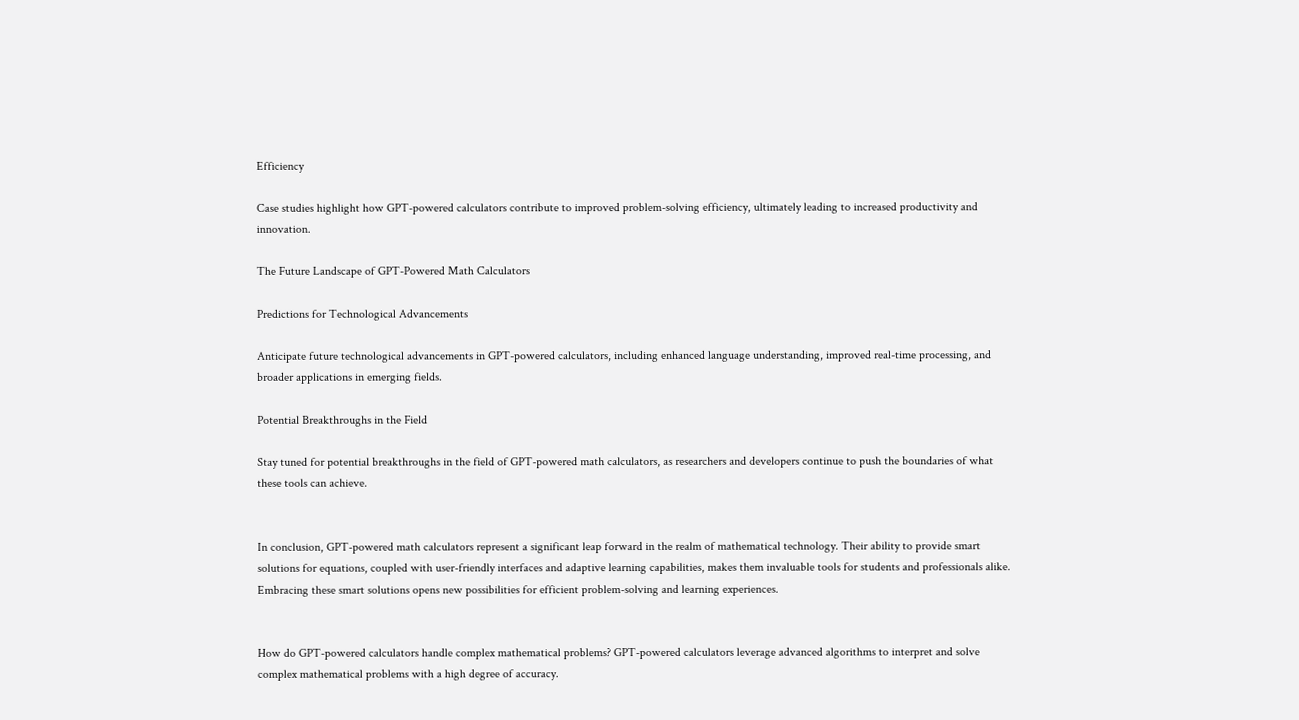Efficiency

Case studies highlight how GPT-powered calculators contribute to improved problem-solving efficiency, ultimately leading to increased productivity and innovation.

The Future Landscape of GPT-Powered Math Calculators

Predictions for Technological Advancements

Anticipate future technological advancements in GPT-powered calculators, including enhanced language understanding, improved real-time processing, and broader applications in emerging fields.

Potential Breakthroughs in the Field

Stay tuned for potential breakthroughs in the field of GPT-powered math calculators, as researchers and developers continue to push the boundaries of what these tools can achieve.


In conclusion, GPT-powered math calculators represent a significant leap forward in the realm of mathematical technology. Their ability to provide smart solutions for equations, coupled with user-friendly interfaces and adaptive learning capabilities, makes them invaluable tools for students and professionals alike. Embracing these smart solutions opens new possibilities for efficient problem-solving and learning experiences.


How do GPT-powered calculators handle complex mathematical problems? GPT-powered calculators leverage advanced algorithms to interpret and solve complex mathematical problems with a high degree of accuracy.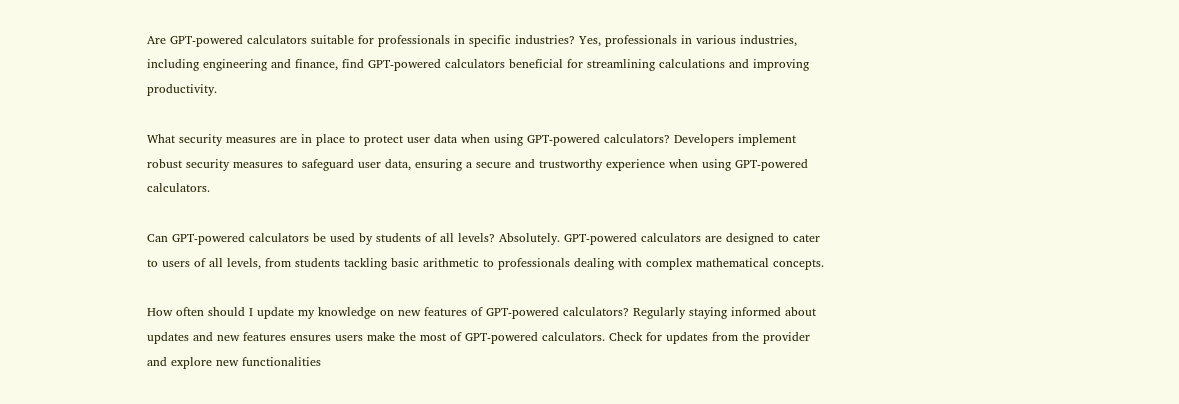Are GPT-powered calculators suitable for professionals in specific industries? Yes, professionals in various industries, including engineering and finance, find GPT-powered calculators beneficial for streamlining calculations and improving productivity.

What security measures are in place to protect user data when using GPT-powered calculators? Developers implement robust security measures to safeguard user data, ensuring a secure and trustworthy experience when using GPT-powered calculators.

Can GPT-powered calculators be used by students of all levels? Absolutely. GPT-powered calculators are designed to cater to users of all levels, from students tackling basic arithmetic to professionals dealing with complex mathematical concepts.

How often should I update my knowledge on new features of GPT-powered calculators? Regularly staying informed about updates and new features ensures users make the most of GPT-powered calculators. Check for updates from the provider and explore new functionalities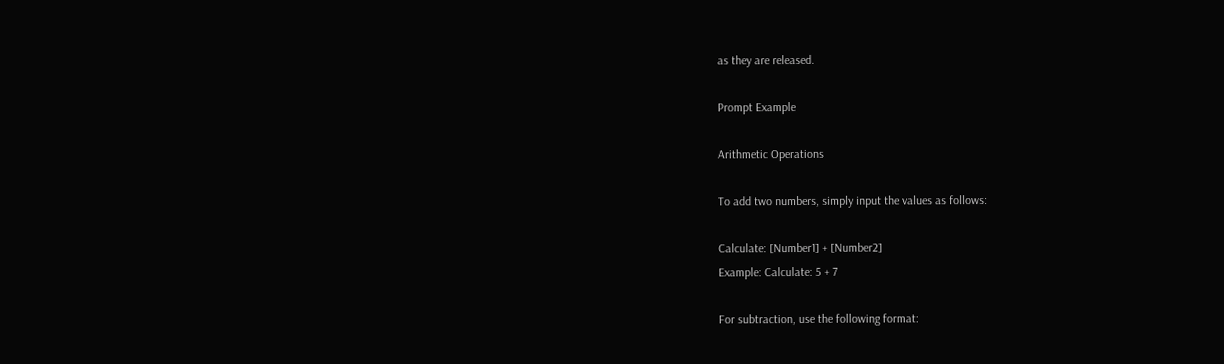as they are released.

Prompt Example

Arithmetic Operations

To add two numbers, simply input the values as follows:

Calculate: [Number1] + [Number2]
Example: Calculate: 5 + 7

For subtraction, use the following format: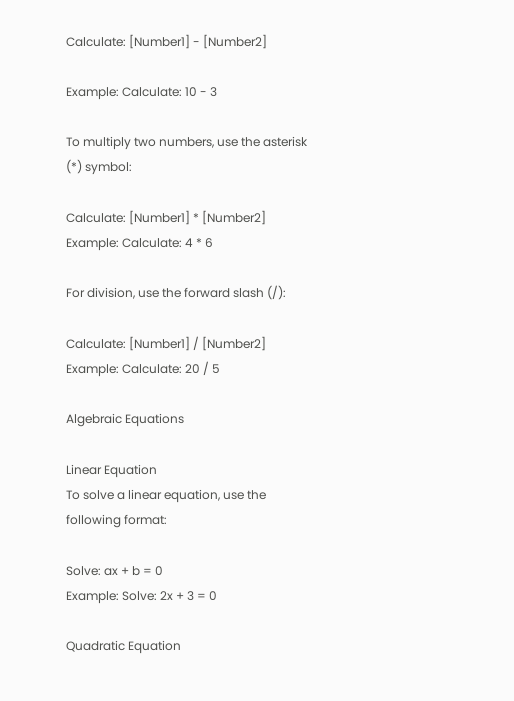Calculate: [Number1] - [Number2]

Example: Calculate: 10 - 3

To multiply two numbers, use the asterisk (*) symbol:

Calculate: [Number1] * [Number2]
Example: Calculate: 4 * 6

For division, use the forward slash (/):

Calculate: [Number1] / [Number2]
Example: Calculate: 20 / 5

Algebraic Equations

Linear Equation
To solve a linear equation, use the following format:

Solve: ax + b = 0
Example: Solve: 2x + 3 = 0

Quadratic Equation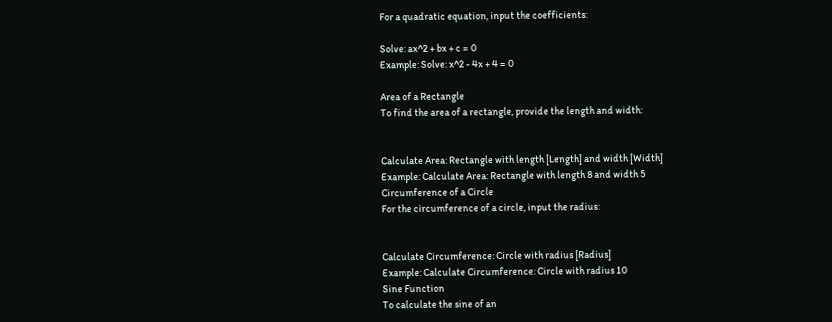For a quadratic equation, input the coefficients:

Solve: ax^2 + bx + c = 0
Example: Solve: x^2 - 4x + 4 = 0

Area of a Rectangle
To find the area of a rectangle, provide the length and width:


Calculate Area: Rectangle with length [Length] and width [Width]
Example: Calculate Area: Rectangle with length 8 and width 5
Circumference of a Circle
For the circumference of a circle, input the radius:


Calculate Circumference: Circle with radius [Radius]
Example: Calculate Circumference: Circle with radius 10
Sine Function
To calculate the sine of an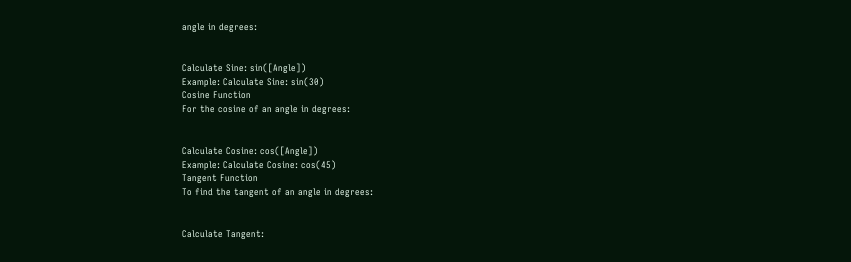angle in degrees:


Calculate Sine: sin([Angle])
Example: Calculate Sine: sin(30)
Cosine Function
For the cosine of an angle in degrees:


Calculate Cosine: cos([Angle])
Example: Calculate Cosine: cos(45)
Tangent Function
To find the tangent of an angle in degrees:


Calculate Tangent: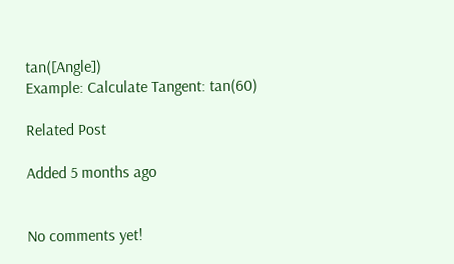tan([Angle])
Example: Calculate Tangent: tan(60)

Related Post

Added 5 months ago


No comments yet!